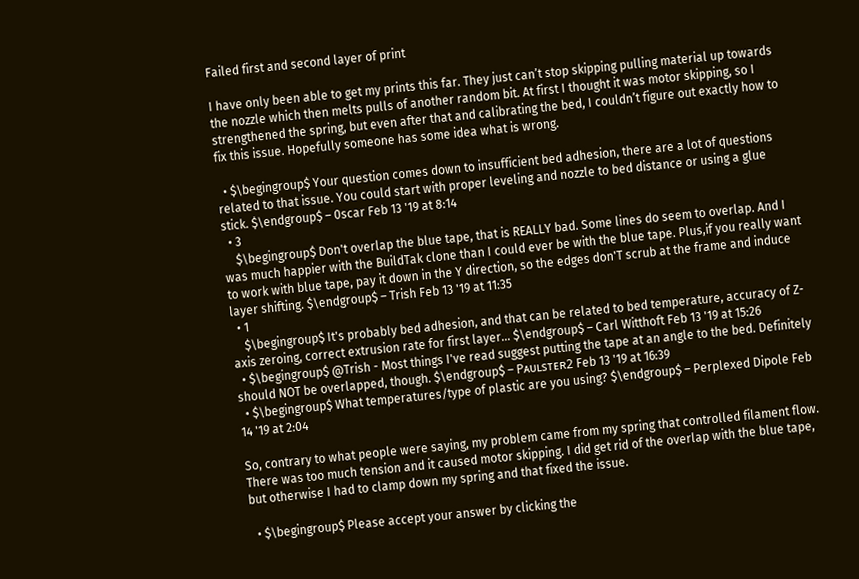Failed first and second layer of print

I have only been able to get my prints this far. They just can’t stop skipping pulling material up towards the nozzle which then melts pulls of another random bit. At first I thought it was motor skipping, so I strengthened the spring, but even after that and calibrating the bed, I couldn’t figure out exactly how to fix this issue. Hopefully someone has some idea what is wrong.

  • $\begingroup$ Your question comes down to insufficient bed adhesion, there are a lot of questions related to that issue. You could start with proper leveling and nozzle to bed distance or using a glue stick. $\endgroup$ – 0scar Feb 13 '19 at 8:14
  • 3
    $\begingroup$ Don't overlap the blue tape, that is REALLY bad. Some lines do seem to overlap. And I was much happier with the BuildTak clone than I could ever be with the blue tape. Plus,if you really want to work with blue tape, pay it down in the Y direction, so the edges don'T scrub at the frame and induce layer shifting. $\endgroup$ – Trish Feb 13 '19 at 11:35
  • 1
    $\begingroup$ It's probably bed adhesion, and that can be related to bed temperature, accuracy of Z-axis zeroing, correct extrusion rate for first layer... $\endgroup$ – Carl Witthoft Feb 13 '19 at 15:26
  • $\begingroup$ @Trish - Most things I've read suggest putting the tape at an angle to the bed. Definitely should NOT be overlapped, though. $\endgroup$ – Pᴀᴜʟsᴛᴇʀ2 Feb 13 '19 at 16:39
  • $\begingroup$ What temperatures/type of plastic are you using? $\endgroup$ – Perplexed Dipole Feb 14 '19 at 2:04

So, contrary to what people were saying, my problem came from my spring that controlled filament flow. There was too much tension and it caused motor skipping. I did get rid of the overlap with the blue tape, but otherwise I had to clamp down my spring and that fixed the issue.

  • $\begingroup$ Please accept your answer by clicking the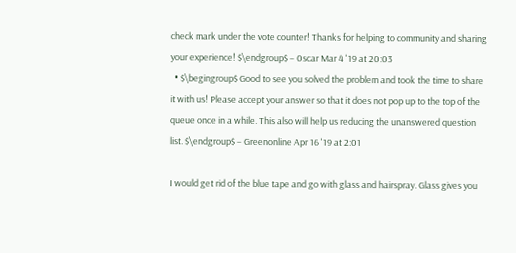check mark under the vote counter! Thanks for helping to community and sharing your experience! $\endgroup$ – 0scar Mar 4 '19 at 20:03
  • $\begingroup$ Good to see you solved the problem and took the time to share it with us! Please accept your answer so that it does not pop up to the top of the queue once in a while. This also will help us reducing the unanswered question list. $\endgroup$ – Greenonline Apr 16 '19 at 2:01

I would get rid of the blue tape and go with glass and hairspray. Glass gives you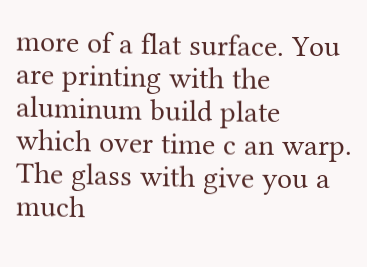more of a flat surface. You are printing with the aluminum build plate which over time c an warp. The glass with give you a much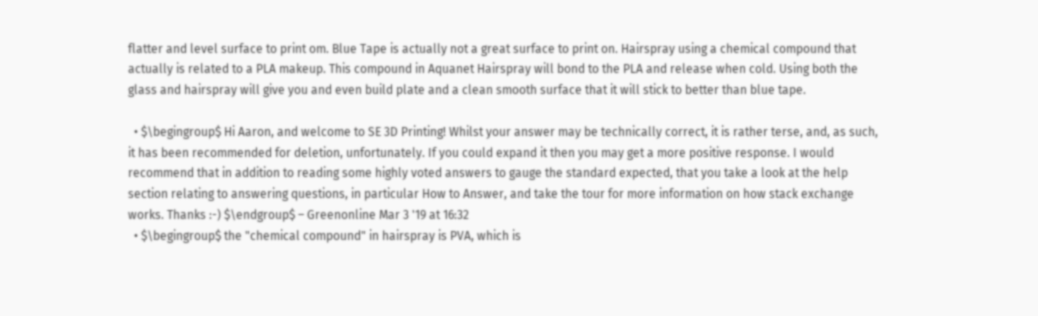flatter and level surface to print om. Blue Tape is actually not a great surface to print on. Hairspray using a chemical compound that actually is related to a PLA makeup. This compound in Aquanet Hairspray will bond to the PLA and release when cold. Using both the glass and hairspray will give you and even build plate and a clean smooth surface that it will stick to better than blue tape.

  • $\begingroup$ Hi Aaron, and welcome to SE 3D Printing! Whilst your answer may be technically correct, it is rather terse, and, as such, it has been recommended for deletion, unfortunately. If you could expand it then you may get a more positive response. I would recommend that in addition to reading some highly voted answers to gauge the standard expected, that you take a look at the help section relating to answering questions, in particular How to Answer, and take the tour for more information on how stack exchange works. Thanks :-) $\endgroup$ – Greenonline Mar 3 '19 at 16:32
  • $\begingroup$ the "chemical compound" in hairspray is PVA, which is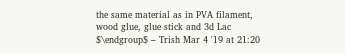the same material as in PVA filament, wood glue, glue stick and 3d Lac $\endgroup$ – Trish Mar 4 '19 at 21:20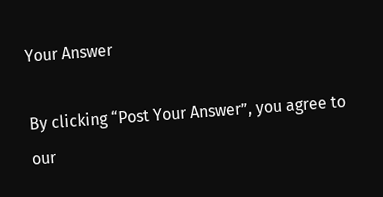Your Answer

By clicking “Post Your Answer”, you agree to our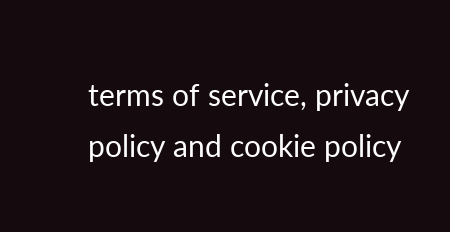terms of service, privacy policy and cookie policy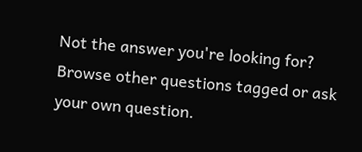Not the answer you're looking for? Browse other questions tagged or ask your own question.